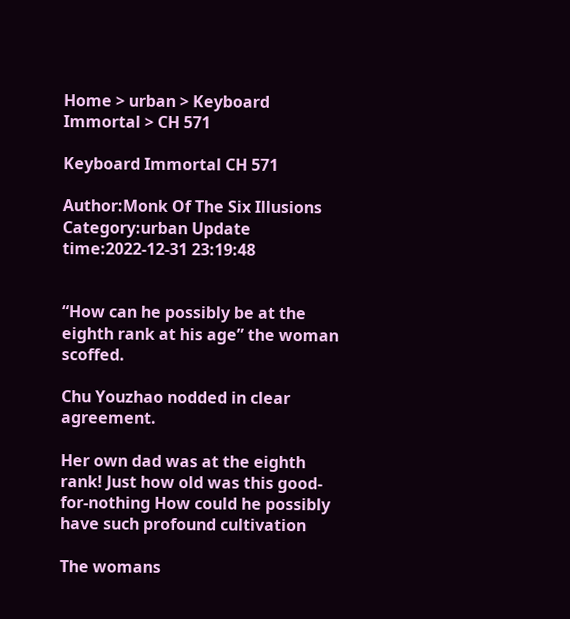Home > urban > Keyboard Immortal > CH 571

Keyboard Immortal CH 571

Author:Monk Of The Six Illusions Category:urban Update time:2022-12-31 23:19:48


“How can he possibly be at the eighth rank at his age” the woman scoffed.

Chu Youzhao nodded in clear agreement.

Her own dad was at the eighth rank! Just how old was this good-for-nothing How could he possibly have such profound cultivation

The womans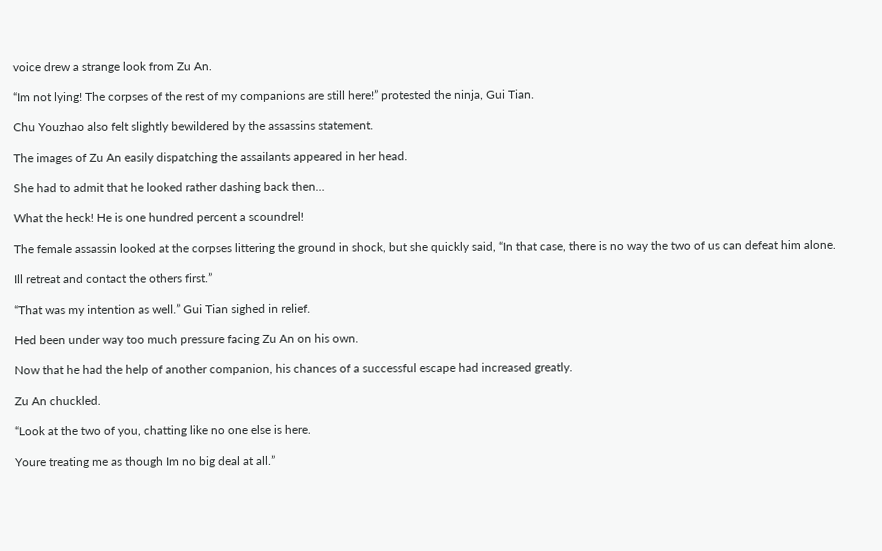voice drew a strange look from Zu An.

“Im not lying! The corpses of the rest of my companions are still here!” protested the ninja, Gui Tian.

Chu Youzhao also felt slightly bewildered by the assassins statement.

The images of Zu An easily dispatching the assailants appeared in her head.

She had to admit that he looked rather dashing back then…

What the heck! He is one hundred percent a scoundrel!

The female assassin looked at the corpses littering the ground in shock, but she quickly said, “In that case, there is no way the two of us can defeat him alone.

Ill retreat and contact the others first.”

“That was my intention as well.” Gui Tian sighed in relief.

Hed been under way too much pressure facing Zu An on his own.

Now that he had the help of another companion, his chances of a successful escape had increased greatly.

Zu An chuckled.

“Look at the two of you, chatting like no one else is here.

Youre treating me as though Im no big deal at all.”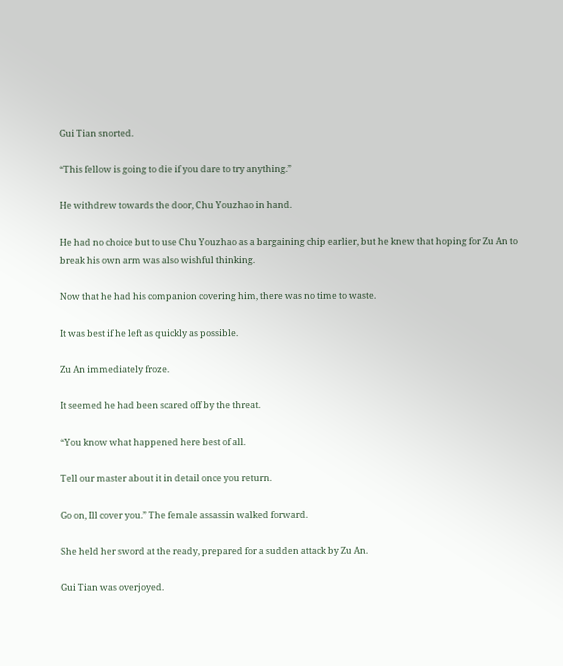Gui Tian snorted.

“This fellow is going to die if you dare to try anything.”

He withdrew towards the door, Chu Youzhao in hand.

He had no choice but to use Chu Youzhao as a bargaining chip earlier, but he knew that hoping for Zu An to break his own arm was also wishful thinking.

Now that he had his companion covering him, there was no time to waste.

It was best if he left as quickly as possible.

Zu An immediately froze.

It seemed he had been scared off by the threat.

“You know what happened here best of all.

Tell our master about it in detail once you return.

Go on, Ill cover you.” The female assassin walked forward.

She held her sword at the ready, prepared for a sudden attack by Zu An.

Gui Tian was overjoyed.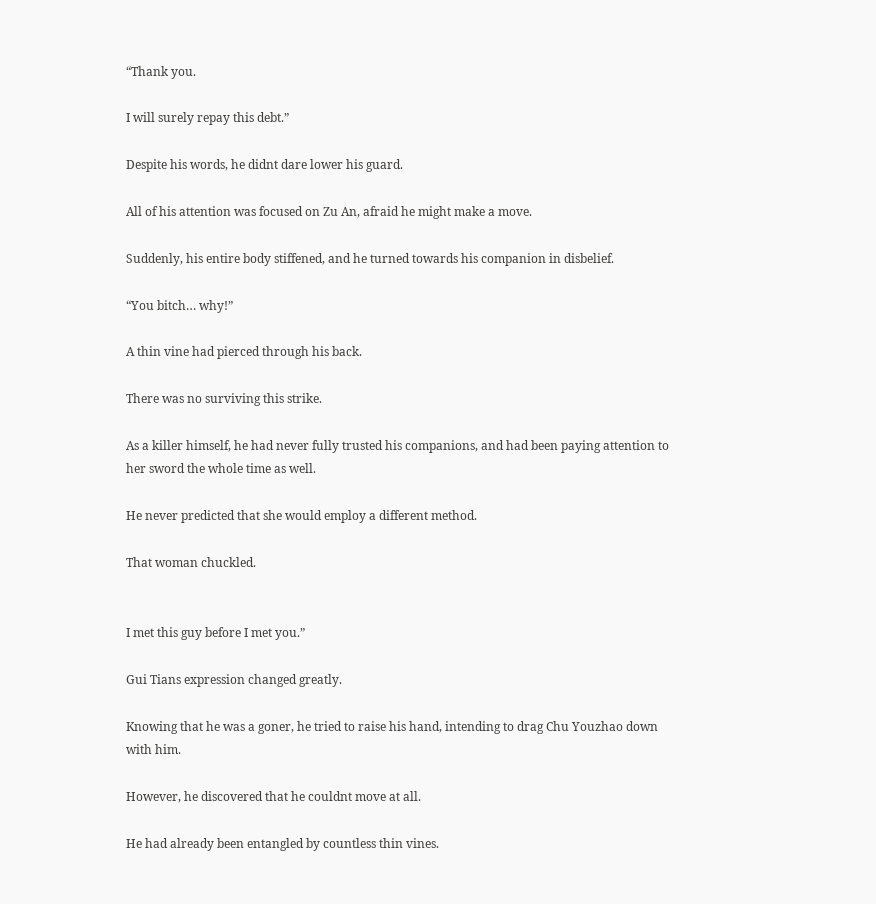“Thank you.

I will surely repay this debt.”

Despite his words, he didnt dare lower his guard.

All of his attention was focused on Zu An, afraid he might make a move.

Suddenly, his entire body stiffened, and he turned towards his companion in disbelief.

“You bitch… why!”

A thin vine had pierced through his back.

There was no surviving this strike.

As a killer himself, he had never fully trusted his companions, and had been paying attention to her sword the whole time as well.

He never predicted that she would employ a different method.

That woman chuckled.


I met this guy before I met you.”

Gui Tians expression changed greatly.

Knowing that he was a goner, he tried to raise his hand, intending to drag Chu Youzhao down with him.

However, he discovered that he couldnt move at all.

He had already been entangled by countless thin vines.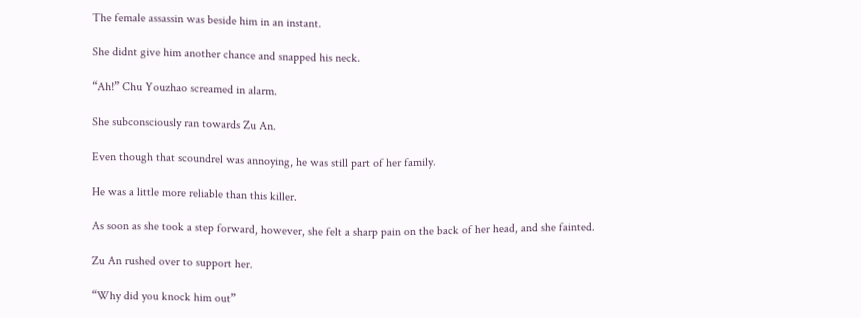The female assassin was beside him in an instant.

She didnt give him another chance and snapped his neck.

“Ah!” Chu Youzhao screamed in alarm.

She subconsciously ran towards Zu An.

Even though that scoundrel was annoying, he was still part of her family.

He was a little more reliable than this killer.

As soon as she took a step forward, however, she felt a sharp pain on the back of her head, and she fainted.

Zu An rushed over to support her.

“Why did you knock him out”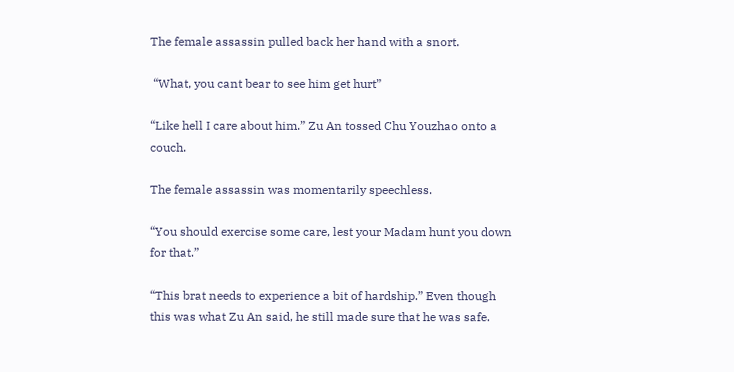The female assassin pulled back her hand with a snort.

 “What, you cant bear to see him get hurt”

“Like hell I care about him.” Zu An tossed Chu Youzhao onto a couch.

The female assassin was momentarily speechless.

“You should exercise some care, lest your Madam hunt you down for that.”

“This brat needs to experience a bit of hardship.” Even though this was what Zu An said, he still made sure that he was safe.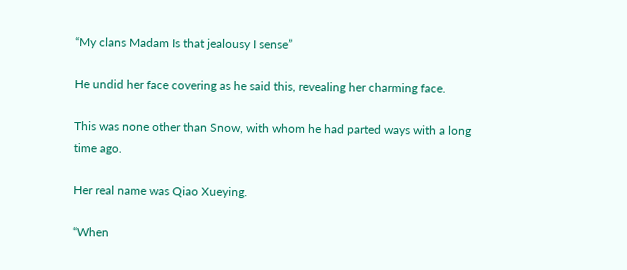“My clans Madam Is that jealousy I sense”

He undid her face covering as he said this, revealing her charming face.

This was none other than Snow, with whom he had parted ways with a long time ago.

Her real name was Qiao Xueying.

“When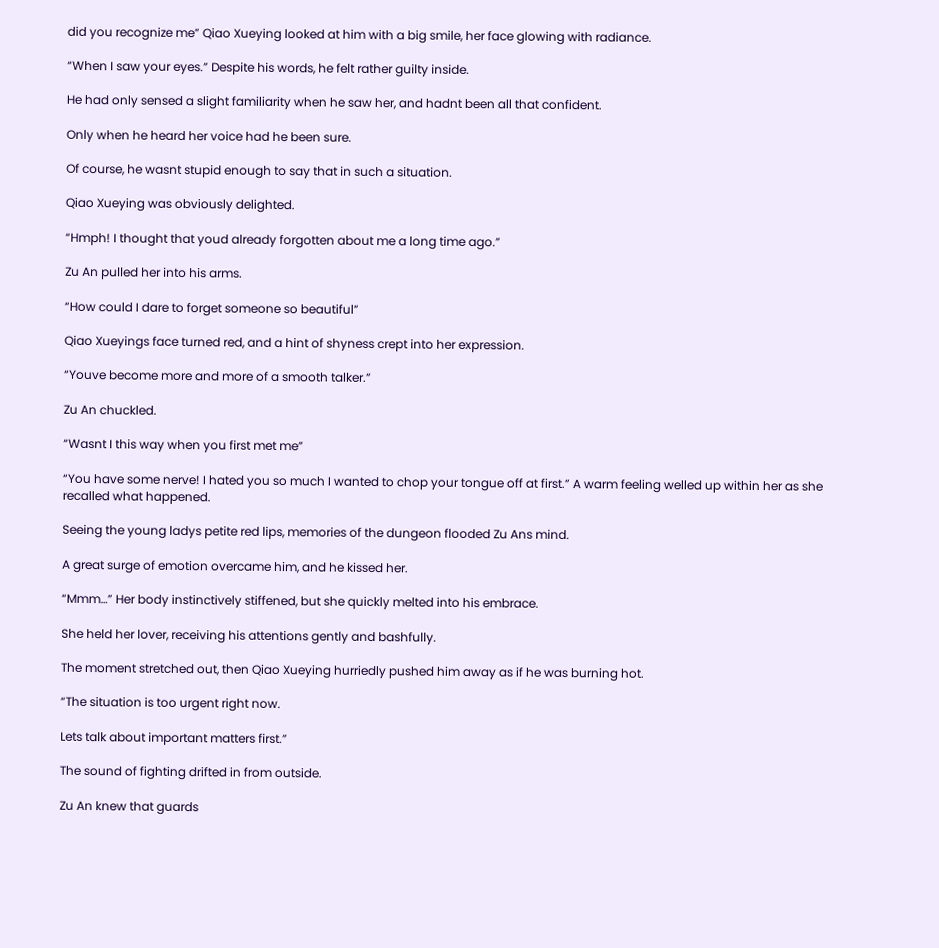did you recognize me” Qiao Xueying looked at him with a big smile, her face glowing with radiance.

“When I saw your eyes.” Despite his words, he felt rather guilty inside.

He had only sensed a slight familiarity when he saw her, and hadnt been all that confident.

Only when he heard her voice had he been sure.

Of course, he wasnt stupid enough to say that in such a situation.

Qiao Xueying was obviously delighted.

“Hmph! I thought that youd already forgotten about me a long time ago.”

Zu An pulled her into his arms.

“How could I dare to forget someone so beautiful”

Qiao Xueyings face turned red, and a hint of shyness crept into her expression.

“Youve become more and more of a smooth talker.”

Zu An chuckled.

“Wasnt I this way when you first met me”

“You have some nerve! I hated you so much I wanted to chop your tongue off at first.” A warm feeling welled up within her as she recalled what happened.

Seeing the young ladys petite red lips, memories of the dungeon flooded Zu Ans mind.

A great surge of emotion overcame him, and he kissed her.

“Mmm…” Her body instinctively stiffened, but she quickly melted into his embrace.

She held her lover, receiving his attentions gently and bashfully.

The moment stretched out, then Qiao Xueying hurriedly pushed him away as if he was burning hot.

“The situation is too urgent right now.

Lets talk about important matters first.”

The sound of fighting drifted in from outside.

Zu An knew that guards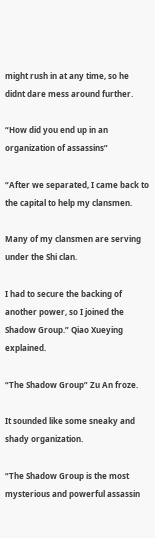might rush in at any time, so he didnt dare mess around further.

“How did you end up in an organization of assassins”

“After we separated, I came back to the capital to help my clansmen.

Many of my clansmen are serving under the Shi clan.

I had to secure the backing of another power, so I joined the Shadow Group.” Qiao Xueying explained.

“The Shadow Group” Zu An froze.

It sounded like some sneaky and shady organization.

“The Shadow Group is the most mysterious and powerful assassin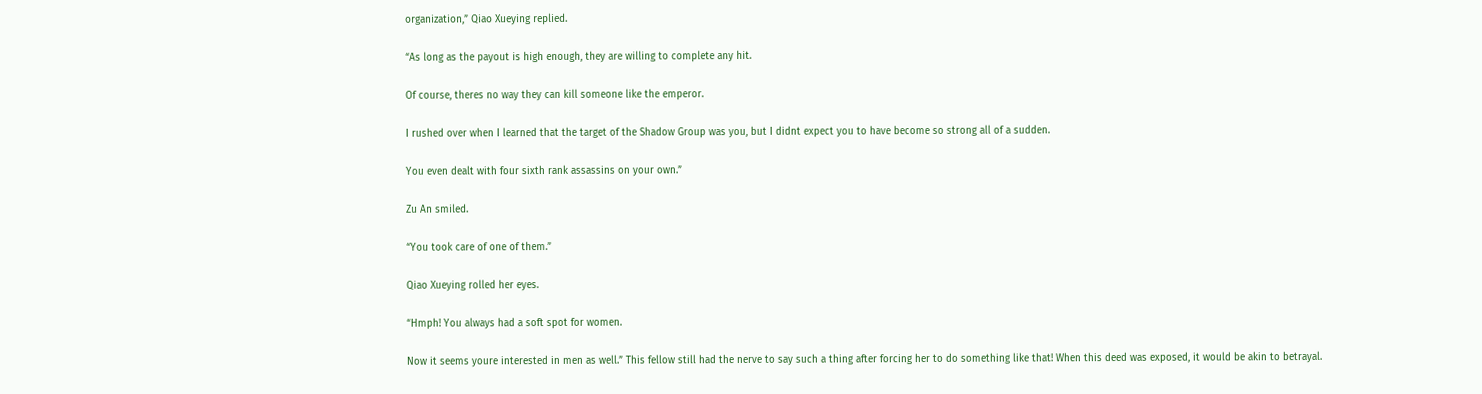organization,” Qiao Xueying replied.

“As long as the payout is high enough, they are willing to complete any hit.

Of course, theres no way they can kill someone like the emperor.

I rushed over when I learned that the target of the Shadow Group was you, but I didnt expect you to have become so strong all of a sudden.

You even dealt with four sixth rank assassins on your own.”

Zu An smiled.

“You took care of one of them.”

Qiao Xueying rolled her eyes.

“Hmph! You always had a soft spot for women.

Now it seems youre interested in men as well.” This fellow still had the nerve to say such a thing after forcing her to do something like that! When this deed was exposed, it would be akin to betrayal.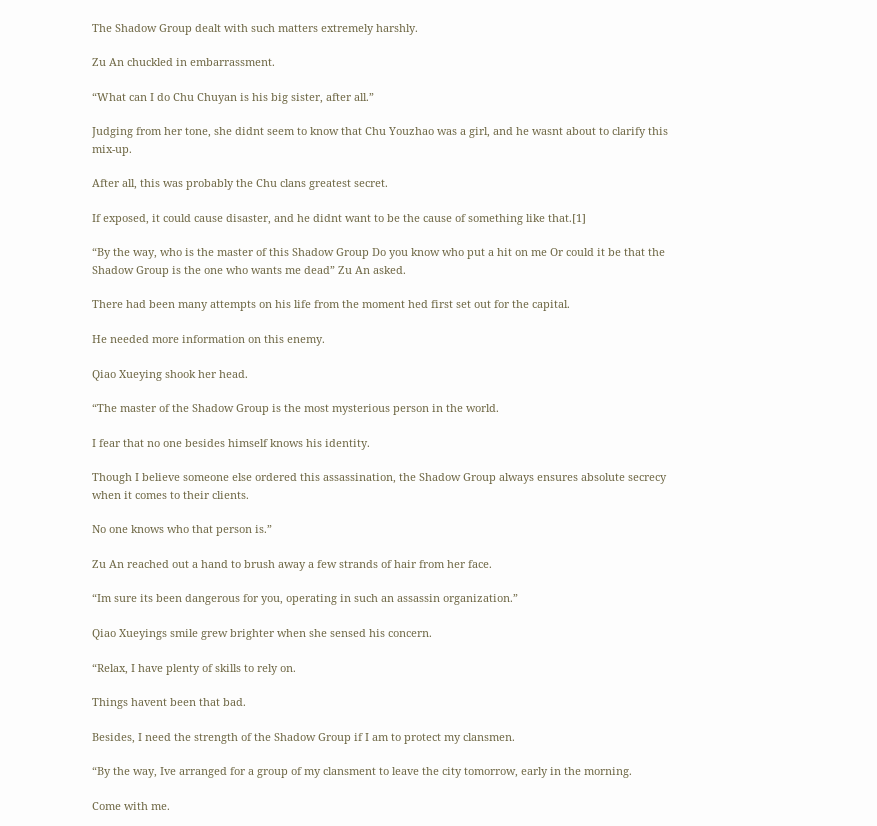The Shadow Group dealt with such matters extremely harshly.

Zu An chuckled in embarrassment.

“What can I do Chu Chuyan is his big sister, after all.”

Judging from her tone, she didnt seem to know that Chu Youzhao was a girl, and he wasnt about to clarify this mix-up.

After all, this was probably the Chu clans greatest secret.

If exposed, it could cause disaster, and he didnt want to be the cause of something like that.[1]

“By the way, who is the master of this Shadow Group Do you know who put a hit on me Or could it be that the Shadow Group is the one who wants me dead” Zu An asked.

There had been many attempts on his life from the moment hed first set out for the capital.

He needed more information on this enemy.

Qiao Xueying shook her head.

“The master of the Shadow Group is the most mysterious person in the world.

I fear that no one besides himself knows his identity.

Though I believe someone else ordered this assassination, the Shadow Group always ensures absolute secrecy when it comes to their clients.

No one knows who that person is.”

Zu An reached out a hand to brush away a few strands of hair from her face.

“Im sure its been dangerous for you, operating in such an assassin organization.”

Qiao Xueyings smile grew brighter when she sensed his concern.

“Relax, I have plenty of skills to rely on.

Things havent been that bad.

Besides, I need the strength of the Shadow Group if I am to protect my clansmen.

“By the way, Ive arranged for a group of my clansment to leave the city tomorrow, early in the morning.

Come with me.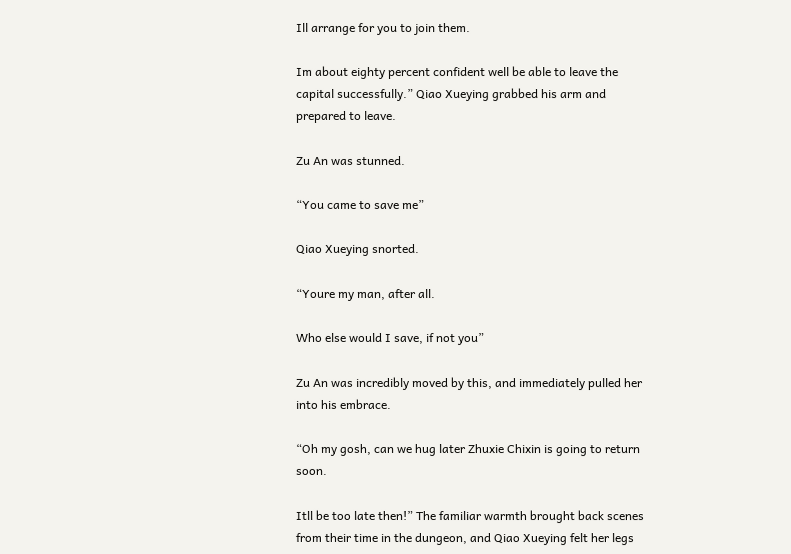Ill arrange for you to join them.

Im about eighty percent confident well be able to leave the capital successfully.” Qiao Xueying grabbed his arm and prepared to leave.

Zu An was stunned.

“You came to save me”

Qiao Xueying snorted.

“Youre my man, after all.

Who else would I save, if not you”

Zu An was incredibly moved by this, and immediately pulled her into his embrace.

“Oh my gosh, can we hug later Zhuxie Chixin is going to return soon.

Itll be too late then!” The familiar warmth brought back scenes from their time in the dungeon, and Qiao Xueying felt her legs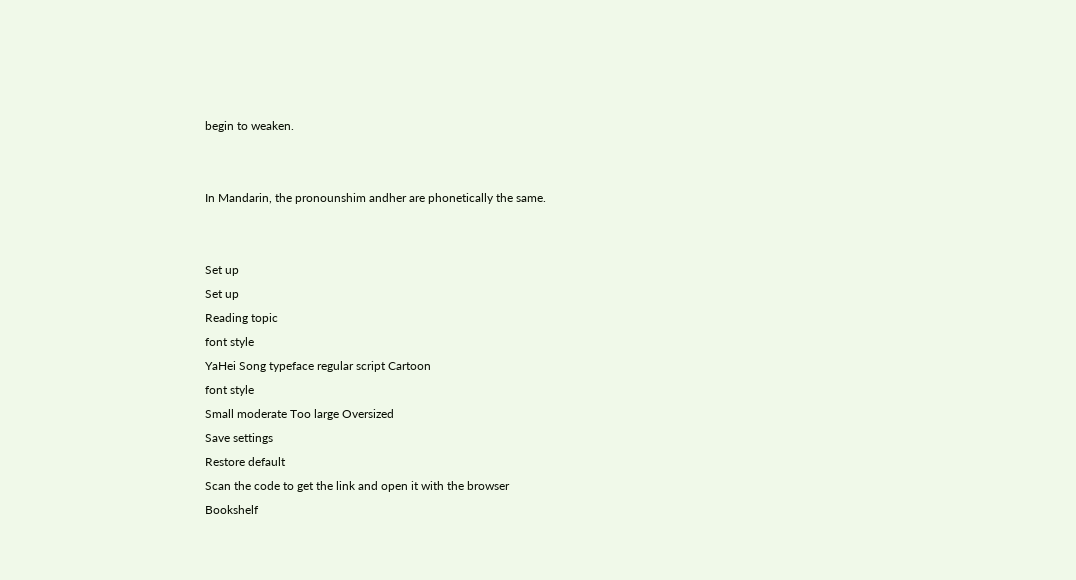begin to weaken.


In Mandarin, the pronounshim andher are phonetically the same.


Set up
Set up
Reading topic
font style
YaHei Song typeface regular script Cartoon
font style
Small moderate Too large Oversized
Save settings
Restore default
Scan the code to get the link and open it with the browser
Bookshelf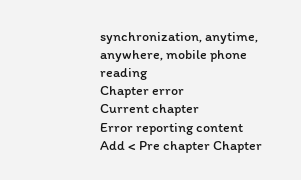synchronization, anytime, anywhere, mobile phone reading
Chapter error
Current chapter
Error reporting content
Add < Pre chapter Chapter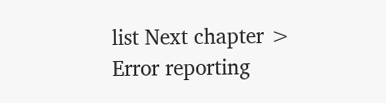list Next chapter > Error reporting